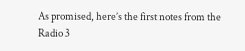As promised, here’s the first notes from the Radio 3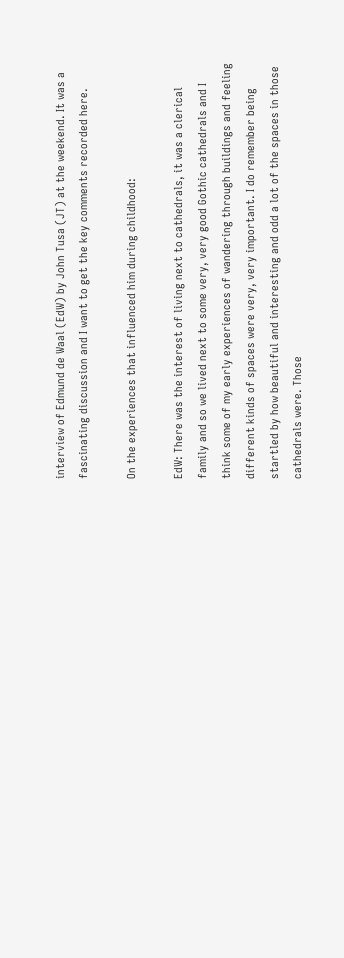interview of Edmund de Waal (EdW) by John Tusa (JT) at the weekend. It was a fascinating discussion and I want to get the key comments recorded here.

On the experiences that influenced him during childhood:

EdW: There was the interest of living next to cathedrals, it was a clerical family and so we lived next to some very, very good Gothic cathedrals and I think some of my early experiences of wandering through buildings and feeling different kinds of spaces were very, very important. I do remember being startled by how beautiful and interesting and odd a lot of the spaces in those cathedrals were. Those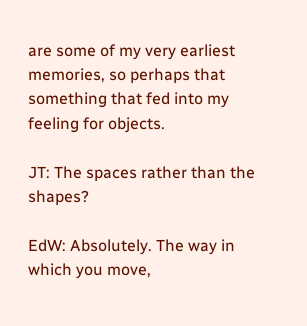are some of my very earliest memories, so perhaps that something that fed into my feeling for objects.

JT: The spaces rather than the shapes?

EdW: Absolutely. The way in which you move,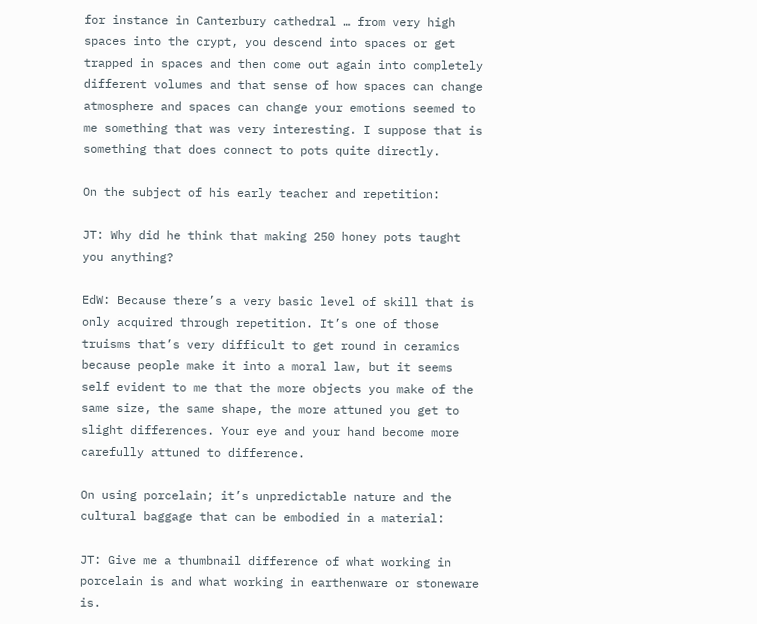for instance in Canterbury cathedral … from very high spaces into the crypt, you descend into spaces or get trapped in spaces and then come out again into completely different volumes and that sense of how spaces can change atmosphere and spaces can change your emotions seemed to me something that was very interesting. I suppose that is something that does connect to pots quite directly.

On the subject of his early teacher and repetition:

JT: Why did he think that making 250 honey pots taught you anything?

EdW: Because there’s a very basic level of skill that is only acquired through repetition. It’s one of those truisms that’s very difficult to get round in ceramics because people make it into a moral law, but it seems self evident to me that the more objects you make of the same size, the same shape, the more attuned you get to slight differences. Your eye and your hand become more carefully attuned to difference.

On using porcelain; it’s unpredictable nature and the cultural baggage that can be embodied in a material:

JT: Give me a thumbnail difference of what working in porcelain is and what working in earthenware or stoneware is.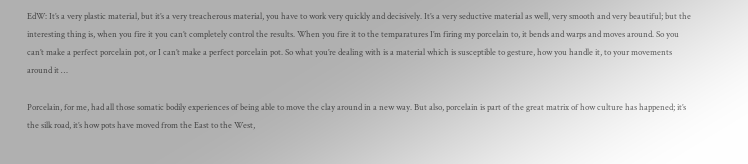EdW: It’s a very plastic material, but it’s a very treacherous material, you have to work very quickly and decisively. It’s a very seductive material as well, very smooth and very beautiful; but the interesting thing is, when you fire it you can’t completely control the results. When you fire it to the temparatures I’m firing my porcelain to, it bends and warps and moves around. So you can’t make a perfect porcelain pot, or I can’t make a perfect porcelain pot. So what you’re dealing with is a material which is susceptible to gesture, how you handle it, to your movements around it …

Porcelain, for me, had all those somatic bodily experiences of being able to move the clay around in a new way. But also, porcelain is part of the great matrix of how culture has happened; it’s the silk road, it’s how pots have moved from the East to the West,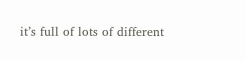it’s full of lots of different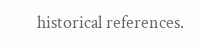historical references.